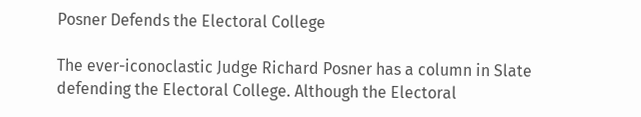Posner Defends the Electoral College

The ever-iconoclastic Judge Richard Posner has a column in Slate defending the Electoral College. Although the Electoral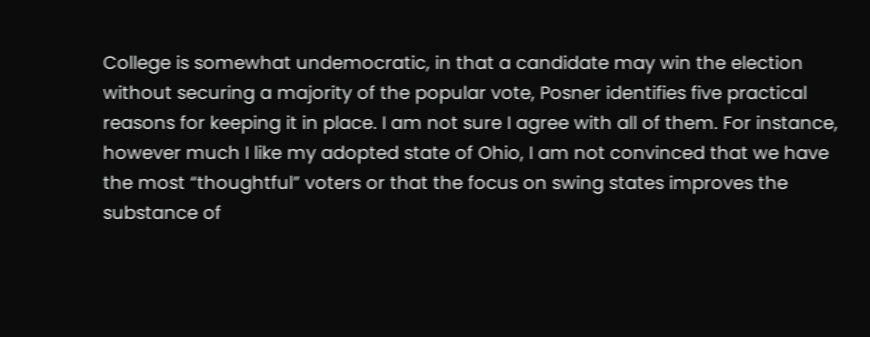College is somewhat undemocratic, in that a candidate may win the election without securing a majority of the popular vote, Posner identifies five practical reasons for keeping it in place. I am not sure I agree with all of them. For instance, however much I like my adopted state of Ohio, I am not convinced that we have the most “thoughtful” voters or that the focus on swing states improves the substance of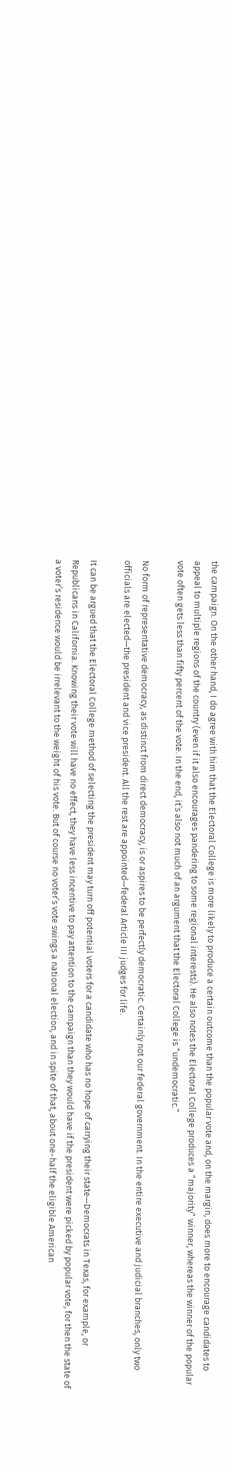the campaign. On the other hand, I do agree with him that the Electoral College is more likely to produce a certain outcome than the popular vote and, on the margin, does more to encourage candidates to appeal to multiple regions of the country (even if it also encourages pandering to some regional interests). He also notes the Electoral College produces a “majority” winner, whereas the winner of the popular vote often gets less than fifty percent of the vote. In the end, it’s also not much of an argument that the Electoral College is “undemocratic.”

No form of representative democracy, as distinct from direct democracy, is or aspires to be perfectly democratic. Certainly not our federal government. In the entire executive and judicial branches, only two officials are elected—the president and vice president. All the rest are appointed—federal Article III judges for life.

It can be argued that the Electoral College method of selecting the president may turn off potential voters for a candidate who has no hope of carrying their state—Democrats in Texas, for example, or Republicans in California. Knowing their vote will have no effect, they have less incentive to pay attention to the campaign than they would have if the president were picked by popular vote, for then the state of a voter’s residence would be irrelevant to the weight of his vote. But of course no voter’s vote swings a national election, and in spite of that, about one-half the eligible American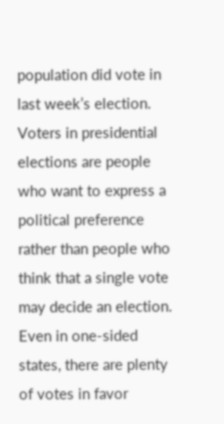population did vote in last week’s election. Voters in presidential elections are people who want to express a political preference rather than people who think that a single vote may decide an election. Even in one-sided states, there are plenty of votes in favor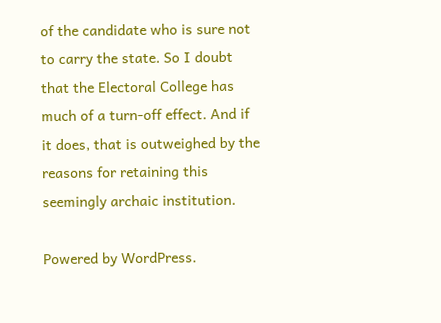of the candidate who is sure not to carry the state. So I doubt that the Electoral College has much of a turn-off effect. And if it does, that is outweighed by the reasons for retaining this seemingly archaic institution.

Powered by WordPress.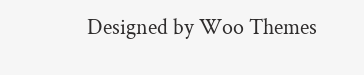Designed by Woo Themes